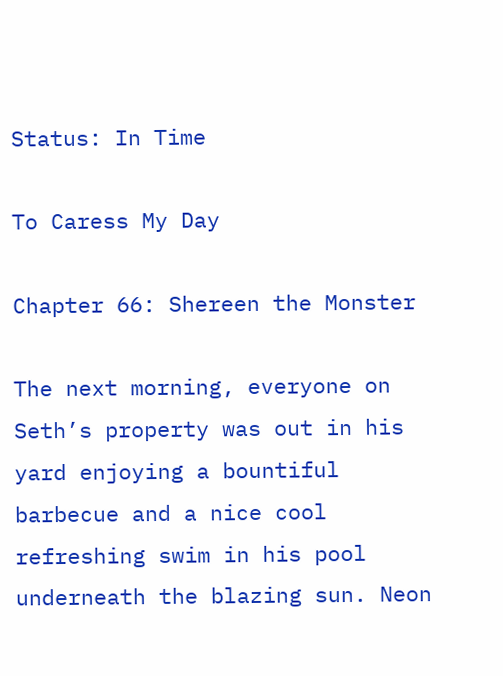Status: In Time

To Caress My Day

Chapter 66: Shereen the Monster

The next morning, everyone on Seth’s property was out in his yard enjoying a bountiful barbecue and a nice cool refreshing swim in his pool underneath the blazing sun. Neon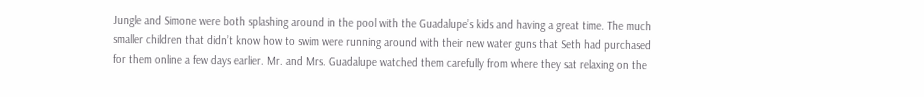Jungle and Simone were both splashing around in the pool with the Guadalupe’s kids and having a great time. The much smaller children that didn’t know how to swim were running around with their new water guns that Seth had purchased for them online a few days earlier. Mr. and Mrs. Guadalupe watched them carefully from where they sat relaxing on the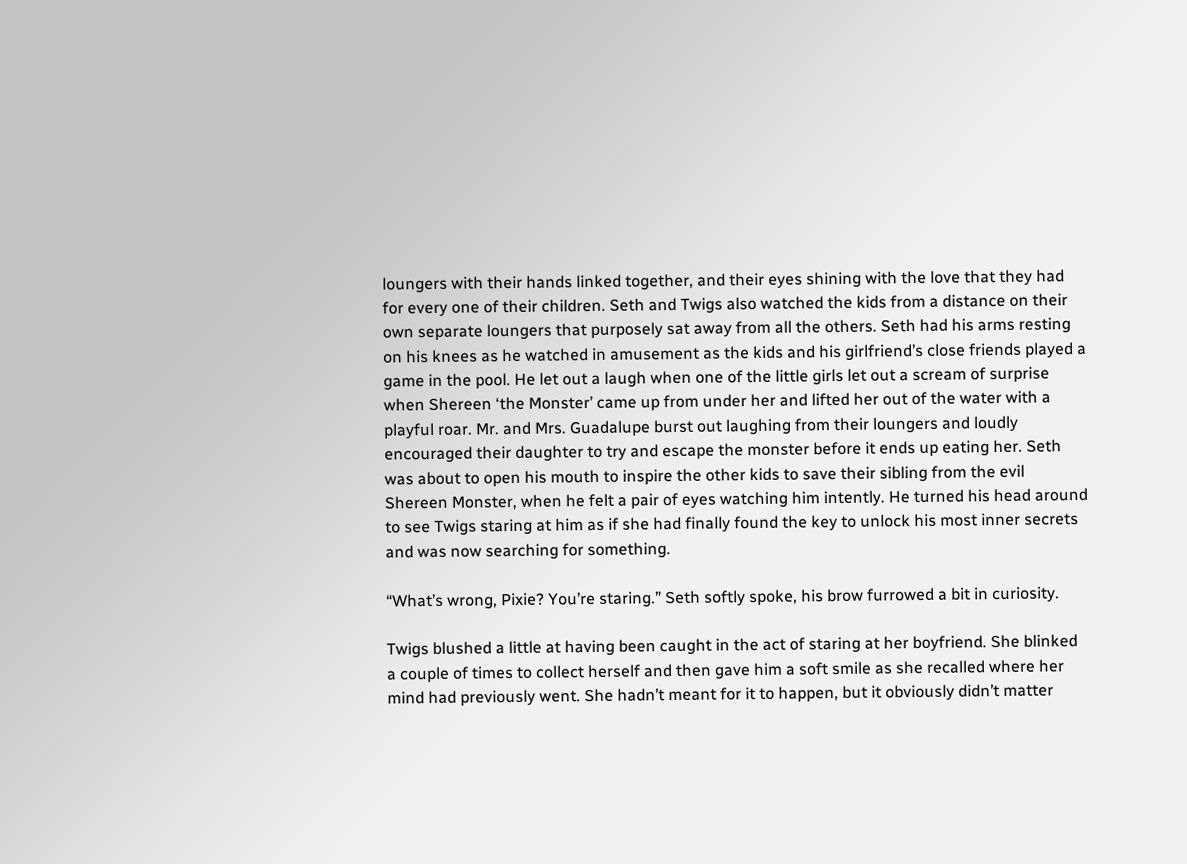loungers with their hands linked together, and their eyes shining with the love that they had for every one of their children. Seth and Twigs also watched the kids from a distance on their own separate loungers that purposely sat away from all the others. Seth had his arms resting on his knees as he watched in amusement as the kids and his girlfriend’s close friends played a game in the pool. He let out a laugh when one of the little girls let out a scream of surprise when Shereen ‘the Monster’ came up from under her and lifted her out of the water with a playful roar. Mr. and Mrs. Guadalupe burst out laughing from their loungers and loudly encouraged their daughter to try and escape the monster before it ends up eating her. Seth was about to open his mouth to inspire the other kids to save their sibling from the evil Shereen Monster, when he felt a pair of eyes watching him intently. He turned his head around to see Twigs staring at him as if she had finally found the key to unlock his most inner secrets and was now searching for something.

“What’s wrong, Pixie? You’re staring.” Seth softly spoke, his brow furrowed a bit in curiosity.

Twigs blushed a little at having been caught in the act of staring at her boyfriend. She blinked a couple of times to collect herself and then gave him a soft smile as she recalled where her mind had previously went. She hadn’t meant for it to happen, but it obviously didn’t matter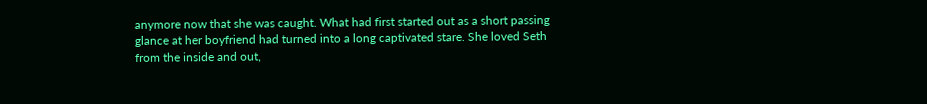anymore now that she was caught. What had first started out as a short passing glance at her boyfriend had turned into a long captivated stare. She loved Seth from the inside and out,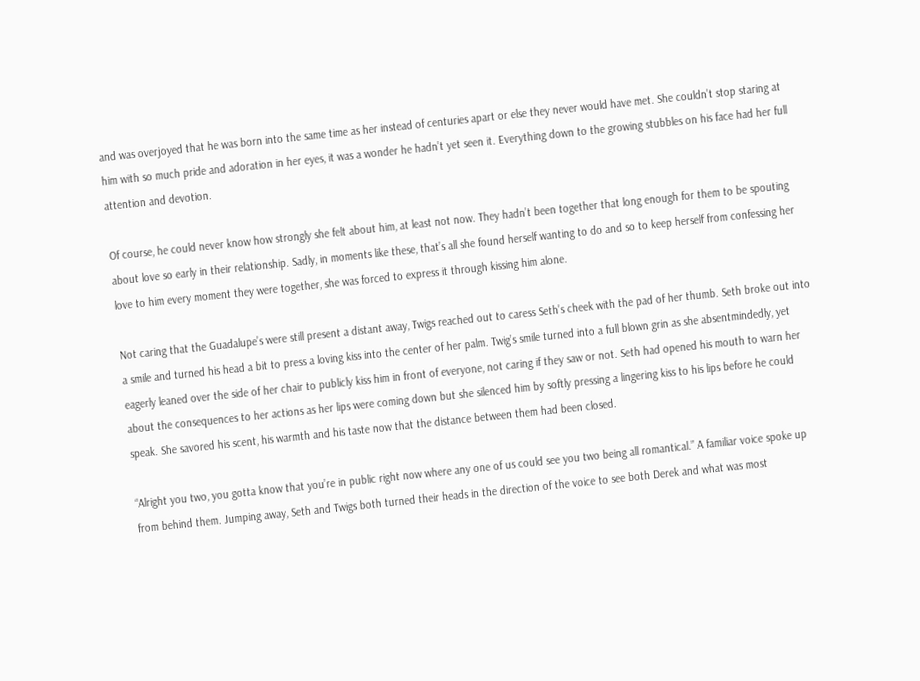and was overjoyed that he was born into the same time as her instead of centuries apart or else they never would have met. She couldn’t stop staring at him with so much pride and adoration in her eyes, it was a wonder he hadn’t yet seen it. Everything down to the growing stubbles on his face had her full attention and devotion.

Of course, he could never know how strongly she felt about him, at least not now. They hadn’t been together that long enough for them to be spouting about love so early in their relationship. Sadly, in moments like these, that’s all she found herself wanting to do and so to keep herself from confessing her love to him every moment they were together, she was forced to express it through kissing him alone.

Not caring that the Guadalupe’s were still present a distant away, Twigs reached out to caress Seth’s cheek with the pad of her thumb. Seth broke out into a smile and turned his head a bit to press a loving kiss into the center of her palm. Twig’s smile turned into a full blown grin as she absentmindedly, yet eagerly leaned over the side of her chair to publicly kiss him in front of everyone, not caring if they saw or not. Seth had opened his mouth to warn her about the consequences to her actions as her lips were coming down but she silenced him by softly pressing a lingering kiss to his lips before he could speak. She savored his scent, his warmth and his taste now that the distance between them had been closed.

“Alright you two, you gotta know that you’re in public right now where any one of us could see you two being all romantical.” A familiar voice spoke up from behind them. Jumping away, Seth and Twigs both turned their heads in the direction of the voice to see both Derek and what was most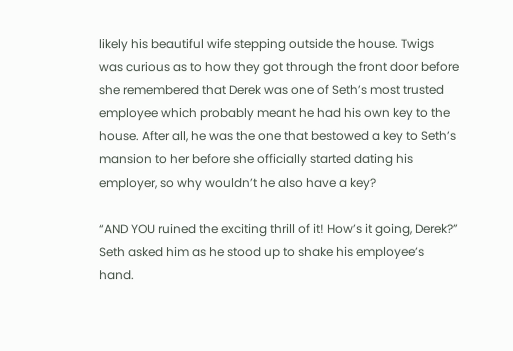likely his beautiful wife stepping outside the house. Twigs was curious as to how they got through the front door before she remembered that Derek was one of Seth’s most trusted employee which probably meant he had his own key to the house. After all, he was the one that bestowed a key to Seth’s mansion to her before she officially started dating his employer, so why wouldn’t he also have a key?

“AND YOU ruined the exciting thrill of it! How’s it going, Derek?” Seth asked him as he stood up to shake his employee’s hand.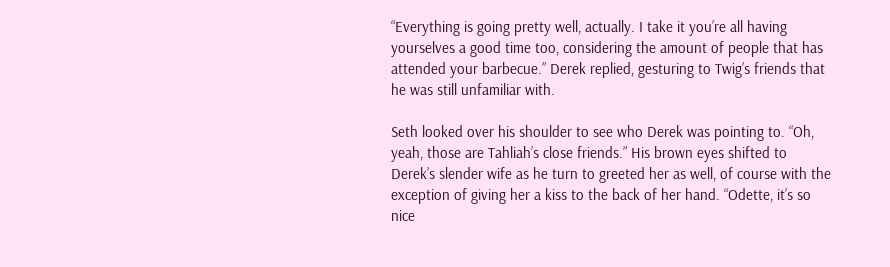“Everything is going pretty well, actually. I take it you’re all having yourselves a good time too, considering the amount of people that has attended your barbecue.” Derek replied, gesturing to Twig’s friends that he was still unfamiliar with.

Seth looked over his shoulder to see who Derek was pointing to. “Oh, yeah, those are Tahliah’s close friends.” His brown eyes shifted to Derek’s slender wife as he turn to greeted her as well, of course with the exception of giving her a kiss to the back of her hand. “Odette, it’s so nice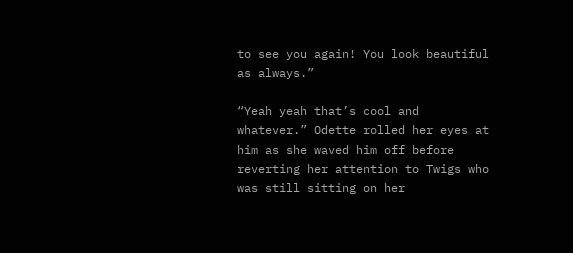to see you again! You look beautiful as always.”

“Yeah yeah that’s cool and whatever.” Odette rolled her eyes at him as she waved him off before reverting her attention to Twigs who was still sitting on her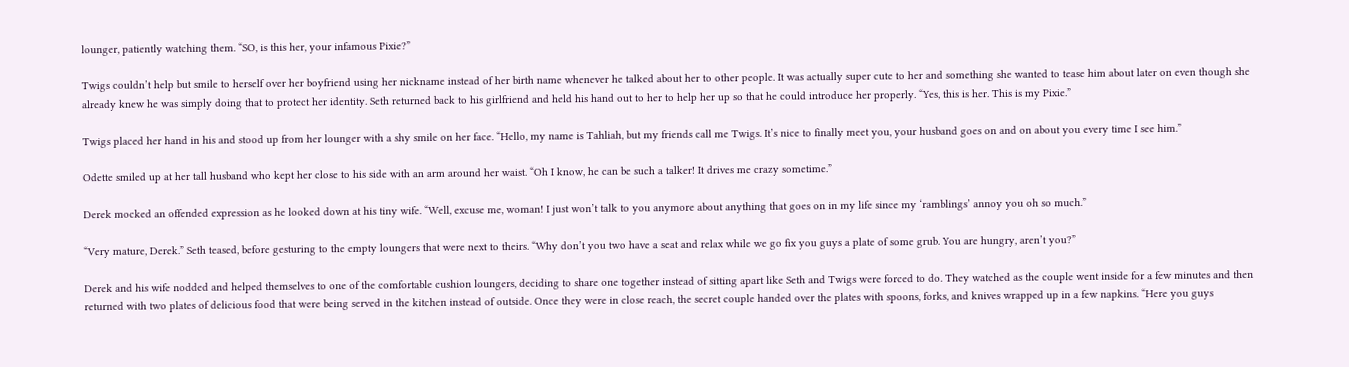lounger, patiently watching them. “SO, is this her, your infamous Pixie?”

Twigs couldn’t help but smile to herself over her boyfriend using her nickname instead of her birth name whenever he talked about her to other people. It was actually super cute to her and something she wanted to tease him about later on even though she already knew he was simply doing that to protect her identity. Seth returned back to his girlfriend and held his hand out to her to help her up so that he could introduce her properly. “Yes, this is her. This is my Pixie.”

Twigs placed her hand in his and stood up from her lounger with a shy smile on her face. “Hello, my name is Tahliah, but my friends call me Twigs. It’s nice to finally meet you, your husband goes on and on about you every time I see him.”

Odette smiled up at her tall husband who kept her close to his side with an arm around her waist. “Oh I know, he can be such a talker! It drives me crazy sometime.”

Derek mocked an offended expression as he looked down at his tiny wife. “Well, excuse me, woman! I just won’t talk to you anymore about anything that goes on in my life since my ‘ramblings’ annoy you oh so much.”

“Very mature, Derek.” Seth teased, before gesturing to the empty loungers that were next to theirs. “Why don’t you two have a seat and relax while we go fix you guys a plate of some grub. You are hungry, aren’t you?”

Derek and his wife nodded and helped themselves to one of the comfortable cushion loungers, deciding to share one together instead of sitting apart like Seth and Twigs were forced to do. They watched as the couple went inside for a few minutes and then returned with two plates of delicious food that were being served in the kitchen instead of outside. Once they were in close reach, the secret couple handed over the plates with spoons, forks, and knives wrapped up in a few napkins. “Here you guys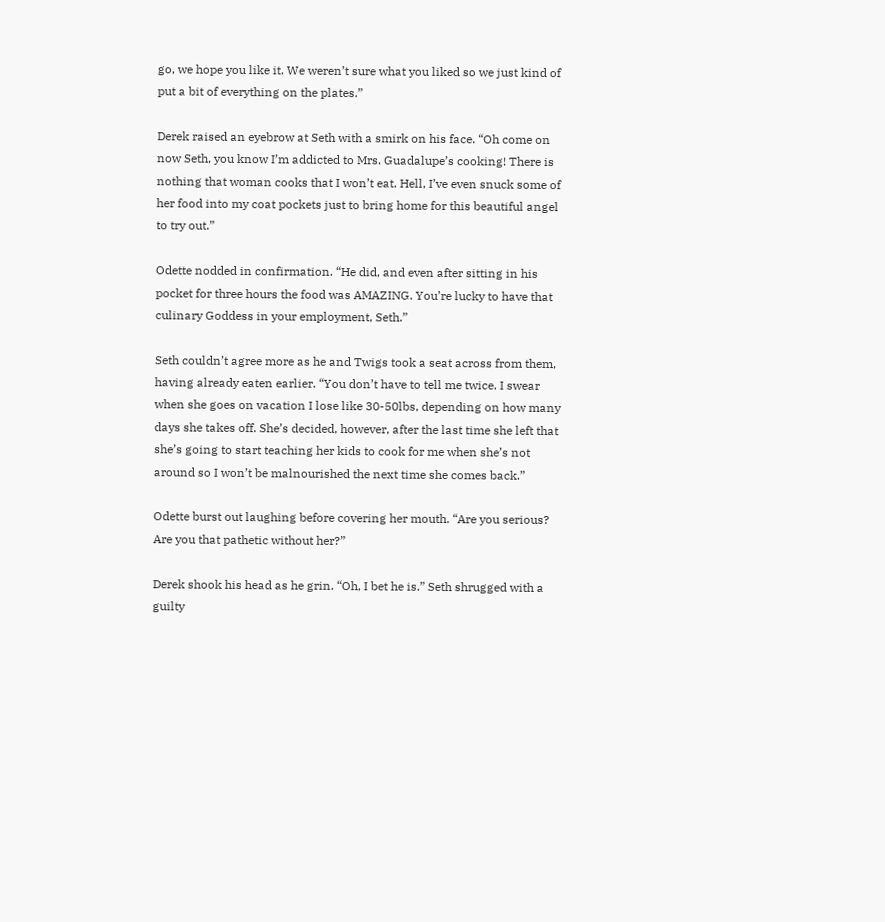go, we hope you like it. We weren’t sure what you liked so we just kind of put a bit of everything on the plates.”

Derek raised an eyebrow at Seth with a smirk on his face. “Oh come on now Seth, you know I’m addicted to Mrs. Guadalupe’s cooking! There is nothing that woman cooks that I won’t eat. Hell, I’ve even snuck some of her food into my coat pockets just to bring home for this beautiful angel to try out.”

Odette nodded in confirmation. “He did, and even after sitting in his pocket for three hours the food was AMAZING. You’re lucky to have that culinary Goddess in your employment, Seth.”

Seth couldn’t agree more as he and Twigs took a seat across from them, having already eaten earlier. “You don’t have to tell me twice. I swear when she goes on vacation I lose like 30-50lbs, depending on how many days she takes off. She’s decided, however, after the last time she left that she’s going to start teaching her kids to cook for me when she’s not around so I won’t be malnourished the next time she comes back.”

Odette burst out laughing before covering her mouth. “Are you serious? Are you that pathetic without her?”

Derek shook his head as he grin. “Oh, I bet he is.” Seth shrugged with a guilty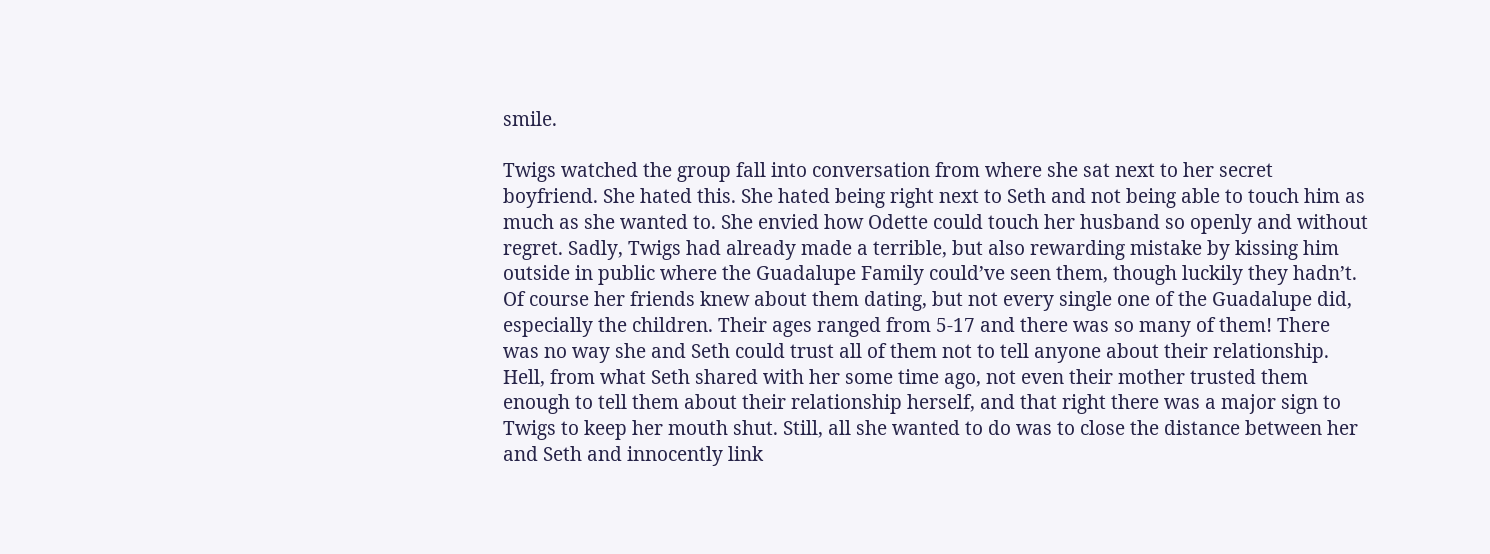smile.

Twigs watched the group fall into conversation from where she sat next to her secret boyfriend. She hated this. She hated being right next to Seth and not being able to touch him as much as she wanted to. She envied how Odette could touch her husband so openly and without regret. Sadly, Twigs had already made a terrible, but also rewarding mistake by kissing him outside in public where the Guadalupe Family could’ve seen them, though luckily they hadn’t. Of course her friends knew about them dating, but not every single one of the Guadalupe did, especially the children. Their ages ranged from 5-17 and there was so many of them! There was no way she and Seth could trust all of them not to tell anyone about their relationship. Hell, from what Seth shared with her some time ago, not even their mother trusted them enough to tell them about their relationship herself, and that right there was a major sign to Twigs to keep her mouth shut. Still, all she wanted to do was to close the distance between her and Seth and innocently link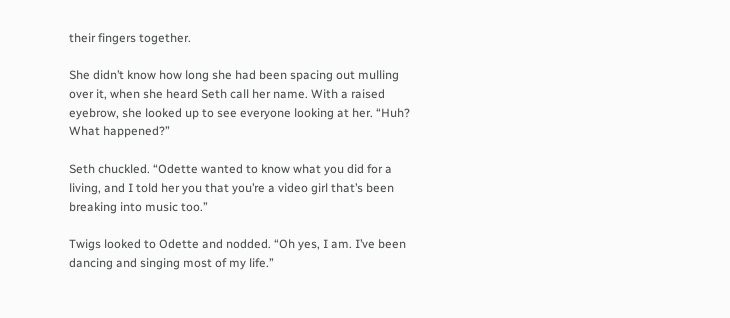their fingers together.

She didn’t know how long she had been spacing out mulling over it, when she heard Seth call her name. With a raised eyebrow, she looked up to see everyone looking at her. “Huh? What happened?”

Seth chuckled. “Odette wanted to know what you did for a living, and I told her you that you’re a video girl that’s been breaking into music too.”

Twigs looked to Odette and nodded. “Oh yes, I am. I’ve been dancing and singing most of my life.”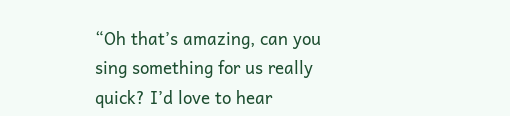“Oh that’s amazing, can you sing something for us really quick? I’d love to hear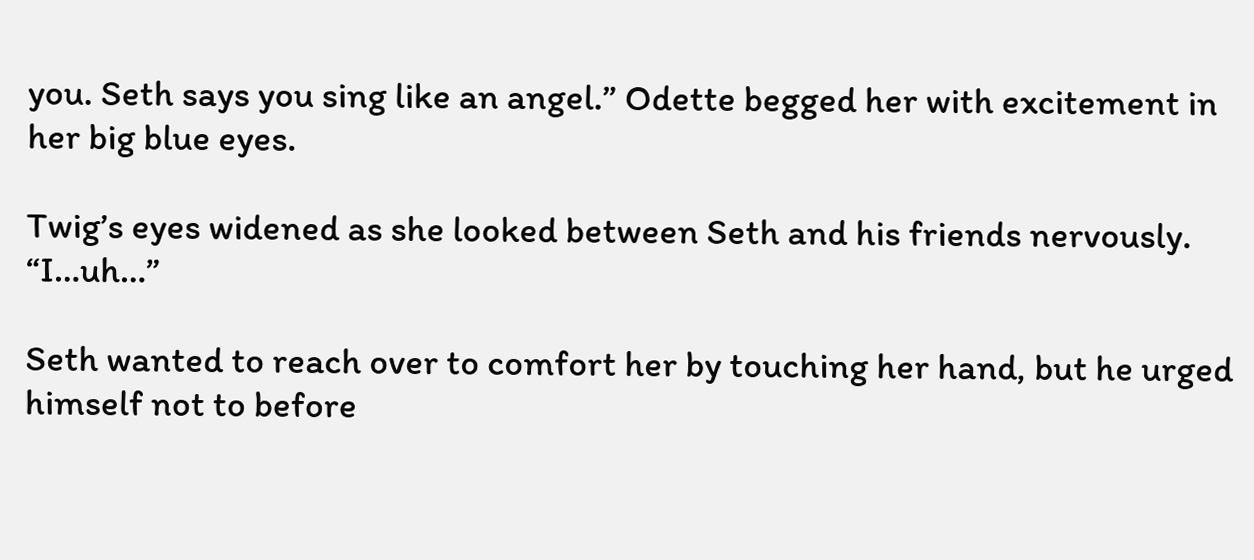you. Seth says you sing like an angel.” Odette begged her with excitement in her big blue eyes.

Twig’s eyes widened as she looked between Seth and his friends nervously. “I…uh…”

Seth wanted to reach over to comfort her by touching her hand, but he urged himself not to before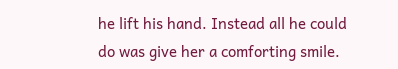he lift his hand. Instead all he could do was give her a comforting smile.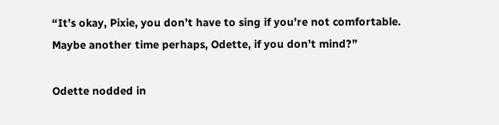“It’s okay, Pixie, you don’t have to sing if you’re not comfortable. Maybe another time perhaps, Odette, if you don’t mind?”

Odette nodded in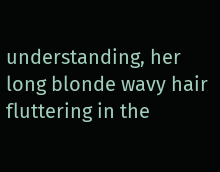understanding, her long blonde wavy hair fluttering in the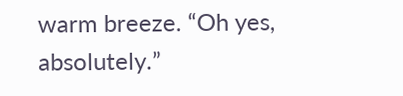warm breeze. “Oh yes, absolutely.”